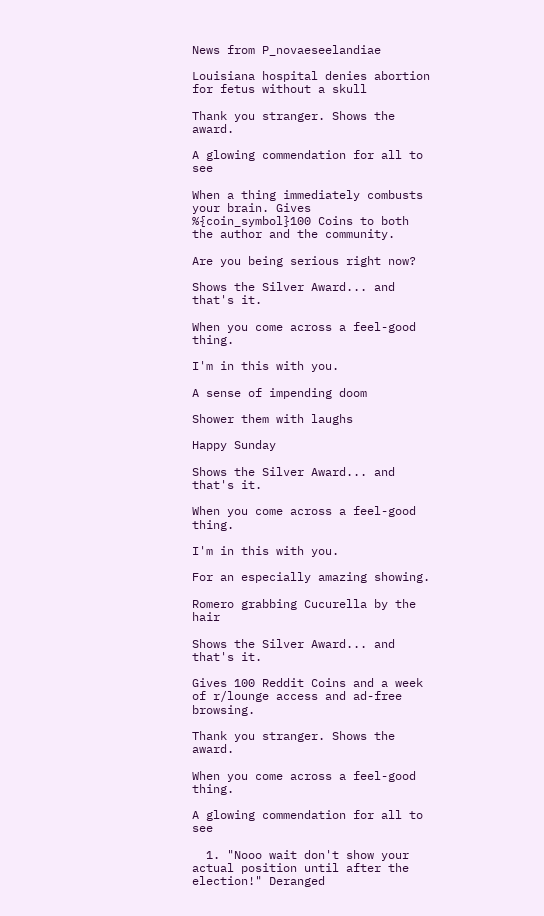News from P_novaeseelandiae

Louisiana hospital denies abortion for fetus without a skull

Thank you stranger. Shows the award.

A glowing commendation for all to see

When a thing immediately combusts your brain. Gives %{coin_symbol}100 Coins to both the author and the community.

Are you being serious right now?

Shows the Silver Award... and that's it.

When you come across a feel-good thing.

I'm in this with you.

A sense of impending doom

Shower them with laughs

Happy Sunday

Shows the Silver Award... and that's it.

When you come across a feel-good thing.

I'm in this with you.

For an especially amazing showing.

Romero grabbing Cucurella by the hair

Shows the Silver Award... and that's it.

Gives 100 Reddit Coins and a week of r/lounge access and ad-free browsing.

Thank you stranger. Shows the award.

When you come across a feel-good thing.

A glowing commendation for all to see

  1. "Nooo wait don't show your actual position until after the election!" Deranged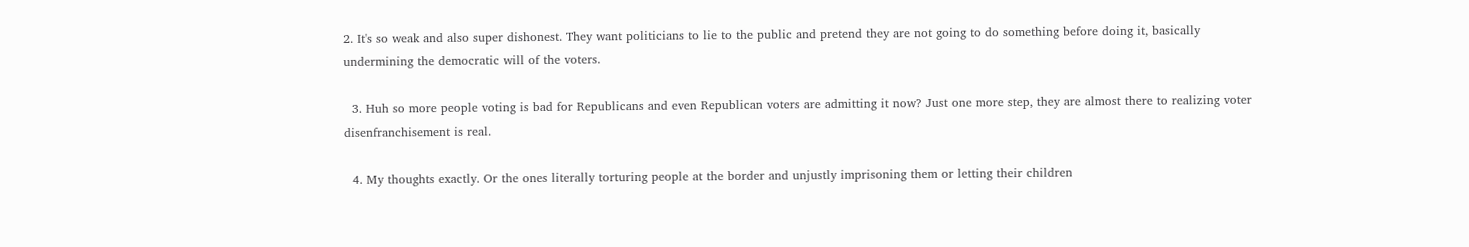2. It's so weak and also super dishonest. They want politicians to lie to the public and pretend they are not going to do something before doing it, basically undermining the democratic will of the voters.

  3. Huh so more people voting is bad for Republicans and even Republican voters are admitting it now? Just one more step, they are almost there to realizing voter disenfranchisement is real.

  4. My thoughts exactly. Or the ones literally torturing people at the border and unjustly imprisoning them or letting their children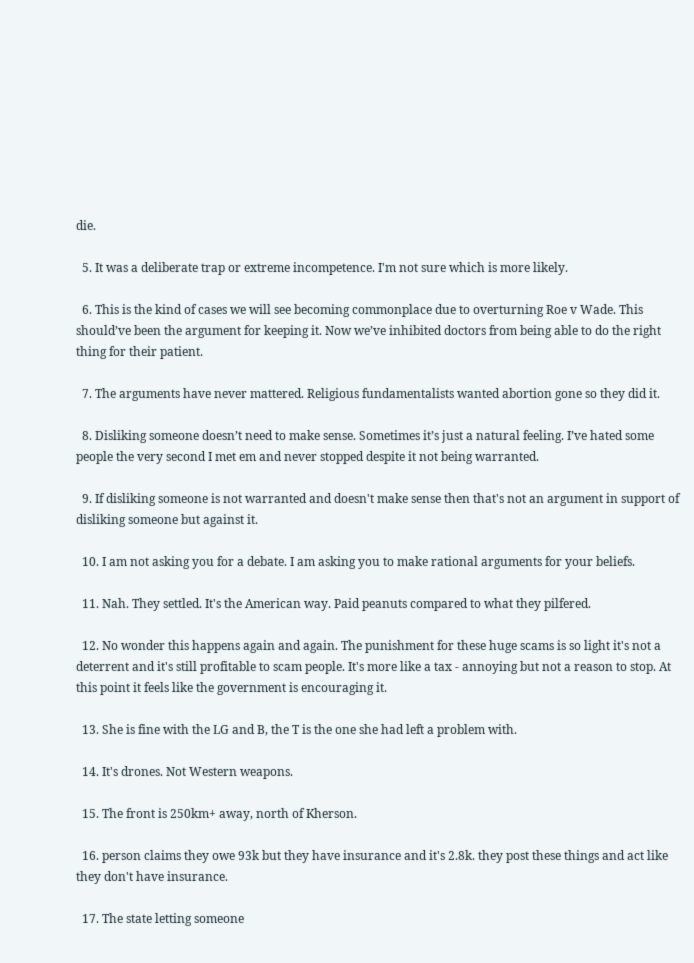die.

  5. It was a deliberate trap or extreme incompetence. I'm not sure which is more likely.

  6. This is the kind of cases we will see becoming commonplace due to overturning Roe v Wade. This should’ve been the argument for keeping it. Now we’ve inhibited doctors from being able to do the right thing for their patient.

  7. The arguments have never mattered. Religious fundamentalists wanted abortion gone so they did it.

  8. Disliking someone doesn’t need to make sense. Sometimes it’s just a natural feeling. I’ve hated some people the very second I met em and never stopped despite it not being warranted.

  9. If disliking someone is not warranted and doesn't make sense then that's not an argument in support of disliking someone but against it.

  10. I am not asking you for a debate. I am asking you to make rational arguments for your beliefs.

  11. Nah. They settled. It's the American way. Paid peanuts compared to what they pilfered.

  12. No wonder this happens again and again. The punishment for these huge scams is so light it's not a deterrent and it's still profitable to scam people. It's more like a tax - annoying but not a reason to stop. At this point it feels like the government is encouraging it.

  13. She is fine with the LG and B, the T is the one she had left a problem with.

  14. It's drones. Not Western weapons.

  15. The front is 250km+ away, north of Kherson.

  16. person claims they owe 93k but they have insurance and it's 2.8k. they post these things and act like they don't have insurance.

  17. The state letting someone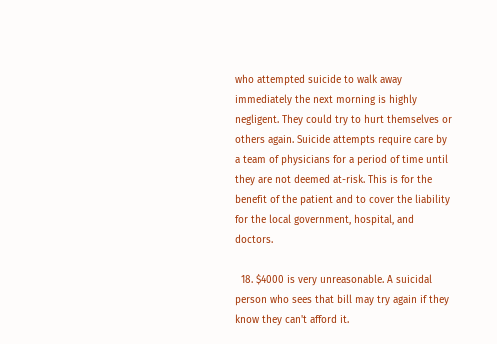who attempted suicide to walk away immediately the next morning is highly negligent. They could try to hurt themselves or others again. Suicide attempts require care by a team of physicians for a period of time until they are not deemed at-risk. This is for the benefit of the patient and to cover the liability for the local government, hospital, and doctors.

  18. $4000 is very unreasonable. A suicidal person who sees that bill may try again if they know they can't afford it.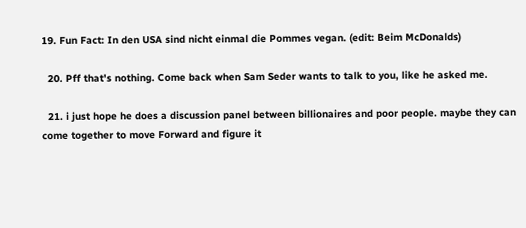19. Fun Fact: In den USA sind nicht einmal die Pommes vegan. (edit: Beim McDonalds)

  20. Pff that's nothing. Come back when Sam Seder wants to talk to you, like he asked me.

  21. i just hope he does a discussion panel between billionaires and poor people. maybe they can come together to move Forward and figure it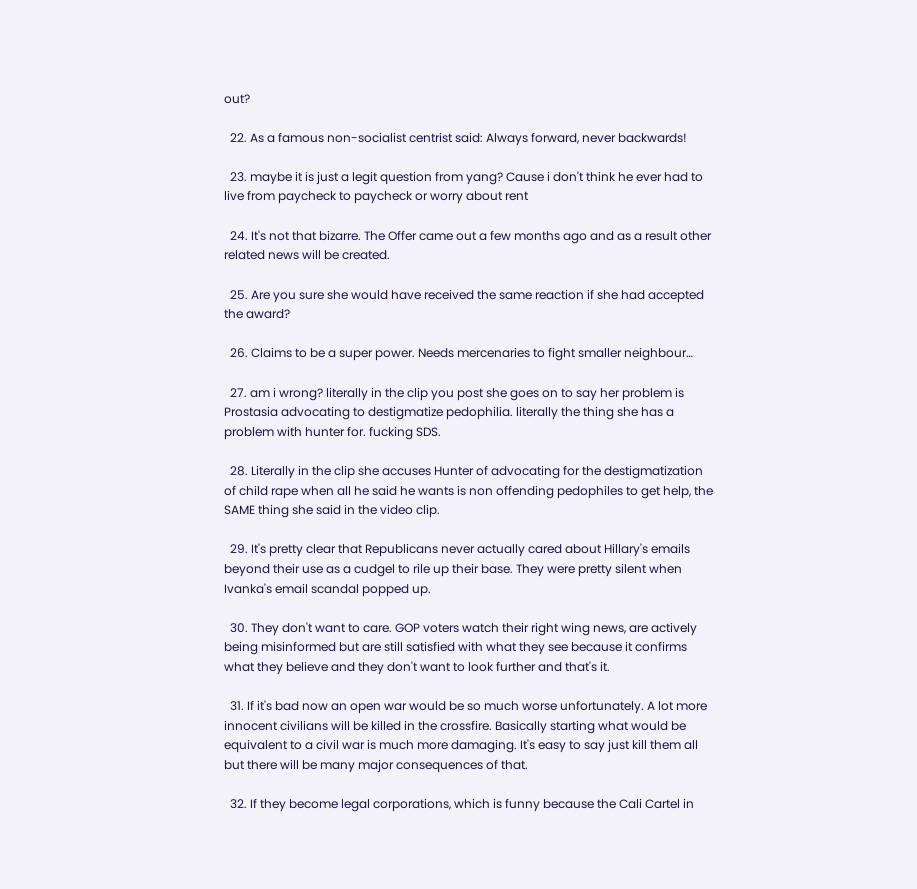out?

  22. As a famous non-socialist centrist said: Always forward, never backwards!

  23. maybe it is just a legit question from yang? Cause i don't think he ever had to live from paycheck to paycheck or worry about rent

  24. It's not that bizarre. The Offer came out a few months ago and as a result other related news will be created.

  25. Are you sure she would have received the same reaction if she had accepted the award?

  26. Claims to be a super power. Needs mercenaries to fight smaller neighbour…

  27. am i wrong? literally in the clip you post she goes on to say her problem is Prostasia advocating to destigmatize pedophilia. literally the thing she has a problem with hunter for. fucking SDS.

  28. Literally in the clip she accuses Hunter of advocating for the destigmatization of child rape when all he said he wants is non offending pedophiles to get help, the SAME thing she said in the video clip.

  29. It's pretty clear that Republicans never actually cared about Hillary's emails beyond their use as a cudgel to rile up their base. They were pretty silent when Ivanka's email scandal popped up.

  30. They don't want to care. GOP voters watch their right wing news, are actively being misinformed but are still satisfied with what they see because it confirms what they believe and they don't want to look further and that's it.

  31. If it's bad now an open war would be so much worse unfortunately. A lot more innocent civilians will be killed in the crossfire. Basically starting what would be equivalent to a civil war is much more damaging. It's easy to say just kill them all but there will be many major consequences of that.

  32. If they become legal corporations, which is funny because the Cali Cartel in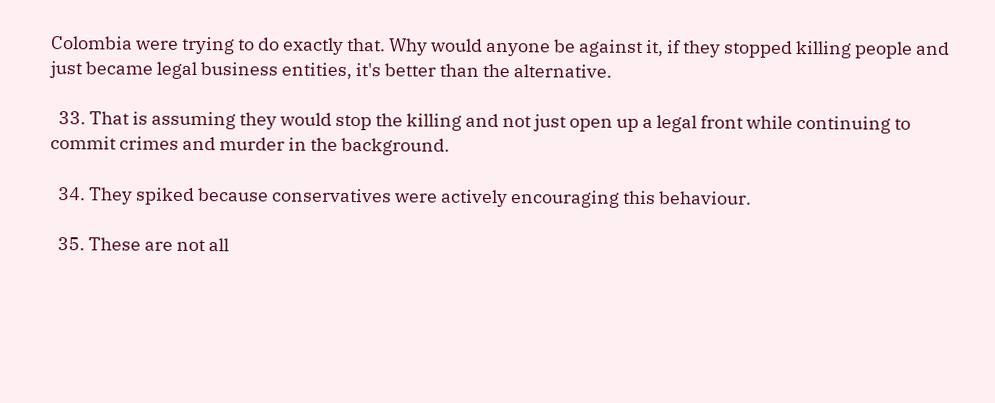Colombia were trying to do exactly that. Why would anyone be against it, if they stopped killing people and just became legal business entities, it's better than the alternative.

  33. That is assuming they would stop the killing and not just open up a legal front while continuing to commit crimes and murder in the background.

  34. They spiked because conservatives were actively encouraging this behaviour.

  35. These are not all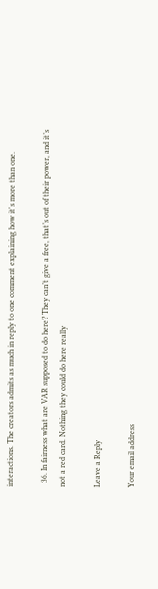interactions. The creators admits as much in reply to one comment explaining how it's more than one.

  36. In fairness what are VAR supposed to do here? They can’t give a free, that’s out of their power, and it’s not a red card. Nothing they could do here really

Leave a Reply

Your email address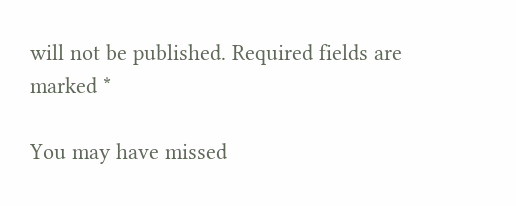will not be published. Required fields are marked *

You may have missed